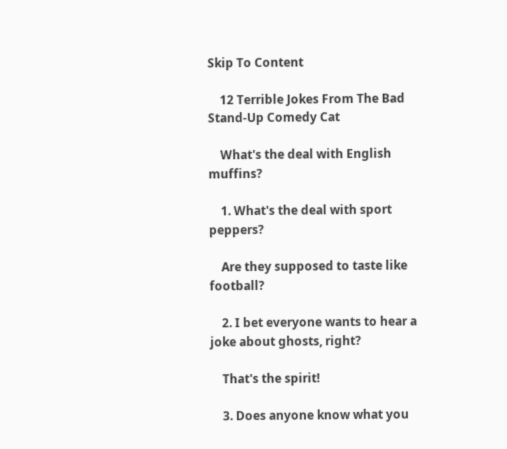Skip To Content

    12 Terrible Jokes From The Bad Stand-Up Comedy Cat

    What's the deal with English muffins?

    1. What's the deal with sport peppers?

    Are they supposed to taste like football?

    2. I bet everyone wants to hear a joke about ghosts, right?

    That's the spirit!

    3. Does anyone know what you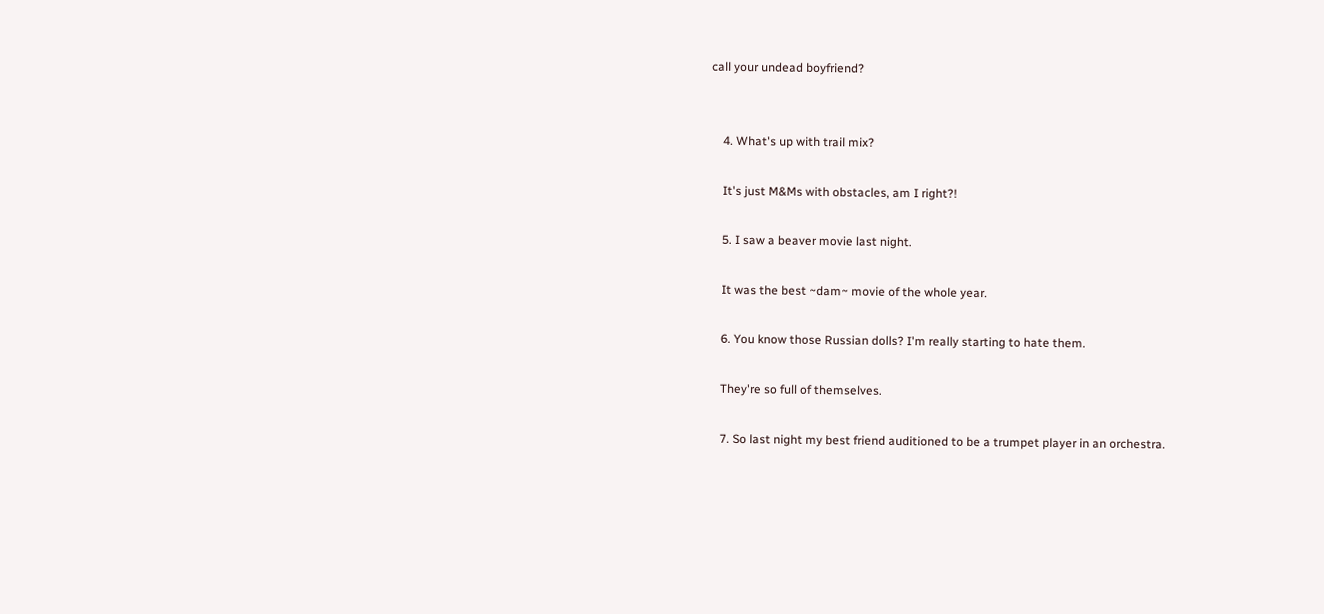call your undead boyfriend?


    4. What's up with trail mix?

    It's just M&Ms with obstacles, am I right?!

    5. I saw a beaver movie last night.

    It was the best ~dam~ movie of the whole year.

    6. You know those Russian dolls? I'm really starting to hate them.

    They're so full of themselves.

    7. So last night my best friend auditioned to be a trumpet player in an orchestra.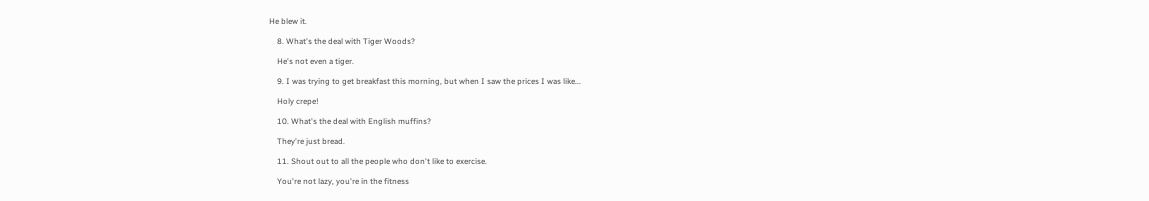He blew it.

    8. What's the deal with Tiger Woods?

    He's not even a tiger.

    9. I was trying to get breakfast this morning, but when I saw the prices I was like...

    Holy crepe!

    10. What's the deal with English muffins?

    They're just bread.

    11. Shout out to all the people who don't like to exercise.

    You're not lazy, you're in the fitness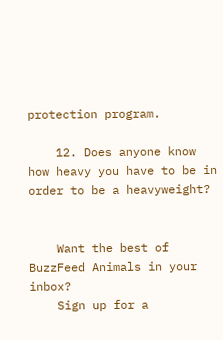protection program.

    12. Does anyone know how heavy you have to be in order to be a heavyweight?


    Want the best of BuzzFeed Animals in your inbox?
    Sign up for a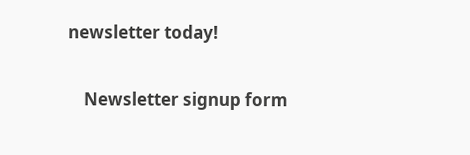newsletter today!

    Newsletter signup form